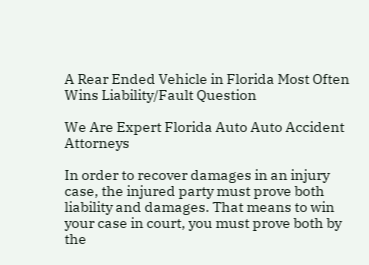A Rear Ended Vehicle in Florida Most Often Wins Liability/Fault Question

We Are Expert Florida Auto Auto Accident Attorneys

In order to recover damages in an injury case, the injured party must prove both liability and damages. That means to win your case in court, you must prove both by the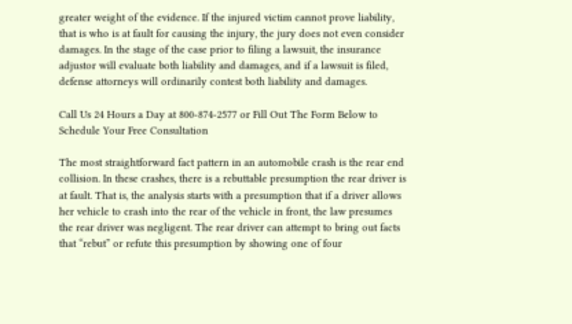greater weight of the evidence. If the injured victim cannot prove liability, that is who is at fault for causing the injury, the jury does not even consider damages. In the stage of the case prior to filing a lawsuit, the insurance adjustor will evaluate both liability and damages, and if a lawsuit is filed, defense attorneys will ordinarily contest both liability and damages.

Call Us 24 Hours a Day at 800-874-2577 or Fill Out The Form Below to Schedule Your Free Consultation

The most straightforward fact pattern in an automobile crash is the rear end collision. In these crashes, there is a rebuttable presumption the rear driver is at fault. That is, the analysis starts with a presumption that if a driver allows her vehicle to crash into the rear of the vehicle in front, the law presumes the rear driver was negligent. The rear driver can attempt to bring out facts that “rebut” or refute this presumption by showing one of four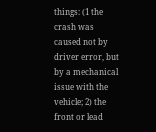things: (1 the crash was caused not by driver error, but by a mechanical issue with the vehicle; 2) the front or lead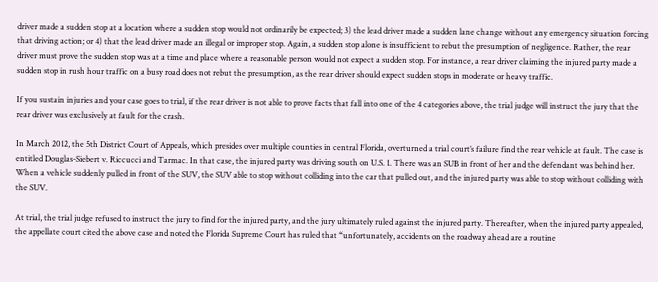driver made a sudden stop at a location where a sudden stop would not ordinarily be expected; 3) the lead driver made a sudden lane change without any emergency situation forcing that driving action; or 4) that the lead driver made an illegal or improper stop. Again, a sudden stop alone is insufficient to rebut the presumption of negligence. Rather, the rear driver must prove the sudden stop was at a time and place where a reasonable person would not expect a sudden stop. For instance, a rear driver claiming the injured party made a sudden stop in rush hour traffic on a busy road does not rebut the presumption, as the rear driver should expect sudden stops in moderate or heavy traffic.

If you sustain injuries and your case goes to trial, if the rear driver is not able to prove facts that fall into one of the 4 categories above, the trial judge will instruct the jury that the rear driver was exclusively at fault for the crash.

In March 2012, the 5th District Court of Appeals, which presides over multiple counties in central Florida, overturned a trial court’s failure find the rear vehicle at fault. The case is entitled Douglas-Siebert v. Riccucci and Tarmac. In that case, the injured party was driving south on U.S. 1. There was an SUB in front of her and the defendant was behind her. When a vehicle suddenly pulled in front of the SUV, the SUV able to stop without colliding into the car that pulled out, and the injured party was able to stop without colliding with the SUV.

At trial, the trial judge refused to instruct the jury to find for the injured party, and the jury ultimately ruled against the injured party. Thereafter, when the injured party appealed, the appellate court cited the above case and noted the Florida Supreme Court has ruled that “unfortunately, accidents on the roadway ahead are a routine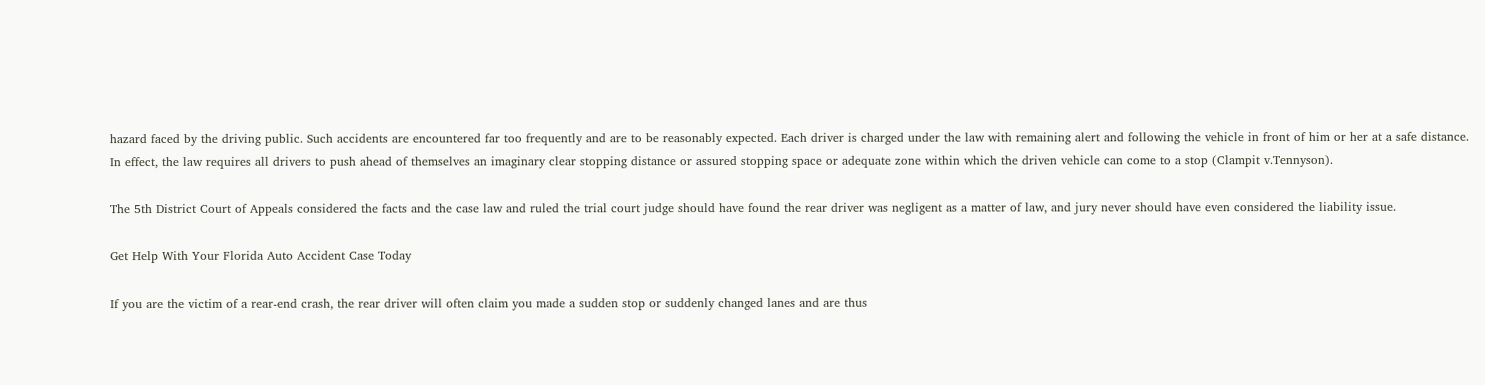hazard faced by the driving public. Such accidents are encountered far too frequently and are to be reasonably expected. Each driver is charged under the law with remaining alert and following the vehicle in front of him or her at a safe distance. In effect, the law requires all drivers to push ahead of themselves an imaginary clear stopping distance or assured stopping space or adequate zone within which the driven vehicle can come to a stop (Clampit v.Tennyson).

The 5th District Court of Appeals considered the facts and the case law and ruled the trial court judge should have found the rear driver was negligent as a matter of law, and jury never should have even considered the liability issue.

Get Help With Your Florida Auto Accident Case Today

If you are the victim of a rear-end crash, the rear driver will often claim you made a sudden stop or suddenly changed lanes and are thus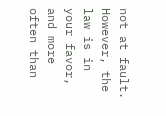not at fault. However, the law is in your favor, and more often than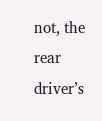not, the rear driver’s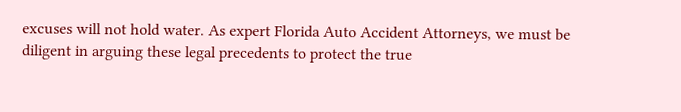excuses will not hold water. As expert Florida Auto Accident Attorneys, we must be diligent in arguing these legal precedents to protect the true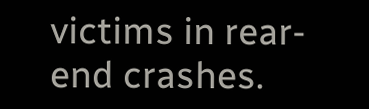victims in rear-end crashes.